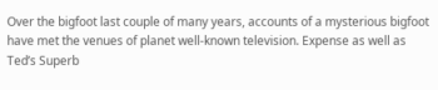Over the bigfoot last couple of many years, accounts of a mysterious bigfoot have met the venues of planet well-known television. Expense as well as Ted’s Superb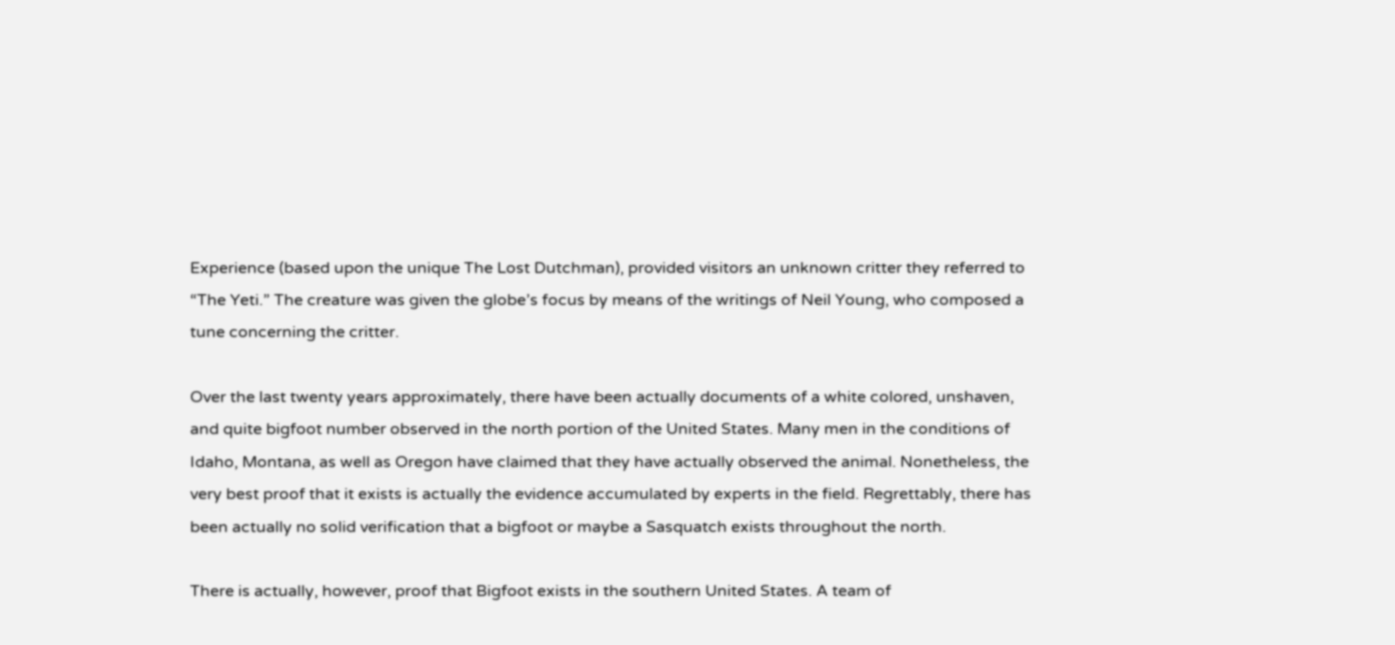Experience (based upon the unique The Lost Dutchman), provided visitors an unknown critter they referred to “The Yeti.” The creature was given the globe’s focus by means of the writings of Neil Young, who composed a tune concerning the critter.

Over the last twenty years approximately, there have been actually documents of a white colored, unshaven, and quite bigfoot number observed in the north portion of the United States. Many men in the conditions of Idaho, Montana, as well as Oregon have claimed that they have actually observed the animal. Nonetheless, the very best proof that it exists is actually the evidence accumulated by experts in the field. Regrettably, there has been actually no solid verification that a bigfoot or maybe a Sasquatch exists throughout the north.

There is actually, however, proof that Bigfoot exists in the southern United States. A team of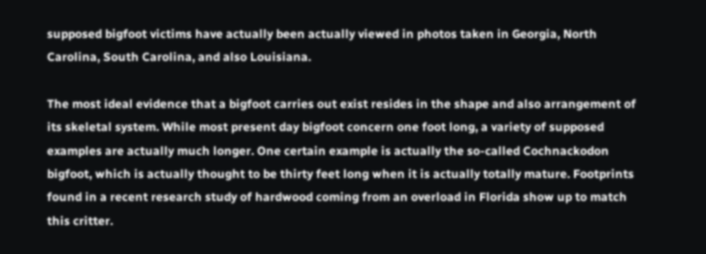supposed bigfoot victims have actually been actually viewed in photos taken in Georgia, North Carolina, South Carolina, and also Louisiana.

The most ideal evidence that a bigfoot carries out exist resides in the shape and also arrangement of its skeletal system. While most present day bigfoot concern one foot long, a variety of supposed examples are actually much longer. One certain example is actually the so-called Cochnackodon bigfoot, which is actually thought to be thirty feet long when it is actually totally mature. Footprints found in a recent research study of hardwood coming from an overload in Florida show up to match this critter.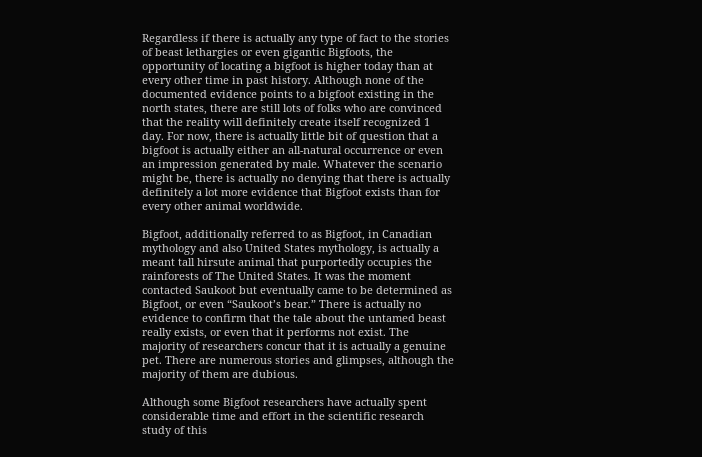Regardless if there is actually any type of fact to the stories of beast lethargies or even gigantic Bigfoots, the opportunity of locating a bigfoot is higher today than at every other time in past history. Although none of the documented evidence points to a bigfoot existing in the north states, there are still lots of folks who are convinced that the reality will definitely create itself recognized 1 day. For now, there is actually little bit of question that a bigfoot is actually either an all-natural occurrence or even an impression generated by male. Whatever the scenario might be, there is actually no denying that there is actually definitely a lot more evidence that Bigfoot exists than for every other animal worldwide.

Bigfoot, additionally referred to as Bigfoot, in Canadian mythology and also United States mythology, is actually a meant tall hirsute animal that purportedly occupies the rainforests of The United States. It was the moment contacted Saukoot but eventually came to be determined as Bigfoot, or even “Saukoot’s bear.” There is actually no evidence to confirm that the tale about the untamed beast really exists, or even that it performs not exist. The majority of researchers concur that it is actually a genuine pet. There are numerous stories and glimpses, although the majority of them are dubious.

Although some Bigfoot researchers have actually spent considerable time and effort in the scientific research study of this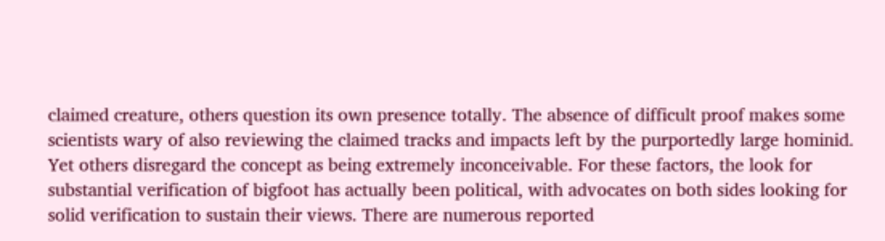claimed creature, others question its own presence totally. The absence of difficult proof makes some scientists wary of also reviewing the claimed tracks and impacts left by the purportedly large hominid. Yet others disregard the concept as being extremely inconceivable. For these factors, the look for substantial verification of bigfoot has actually been political, with advocates on both sides looking for solid verification to sustain their views. There are numerous reported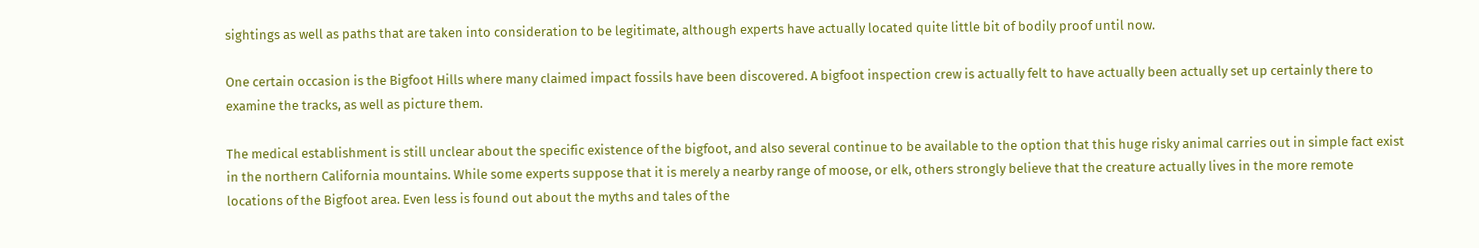sightings as well as paths that are taken into consideration to be legitimate, although experts have actually located quite little bit of bodily proof until now.

One certain occasion is the Bigfoot Hills where many claimed impact fossils have been discovered. A bigfoot inspection crew is actually felt to have actually been actually set up certainly there to examine the tracks, as well as picture them.

The medical establishment is still unclear about the specific existence of the bigfoot, and also several continue to be available to the option that this huge risky animal carries out in simple fact exist in the northern California mountains. While some experts suppose that it is merely a nearby range of moose, or elk, others strongly believe that the creature actually lives in the more remote locations of the Bigfoot area. Even less is found out about the myths and tales of the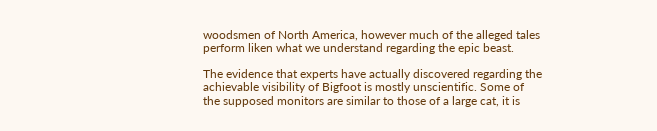woodsmen of North America, however much of the alleged tales perform liken what we understand regarding the epic beast.

The evidence that experts have actually discovered regarding the achievable visibility of Bigfoot is mostly unscientific. Some of the supposed monitors are similar to those of a large cat, it is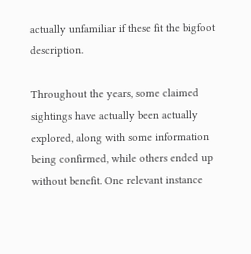actually unfamiliar if these fit the bigfoot description.

Throughout the years, some claimed sightings have actually been actually explored, along with some information being confirmed, while others ended up without benefit. One relevant instance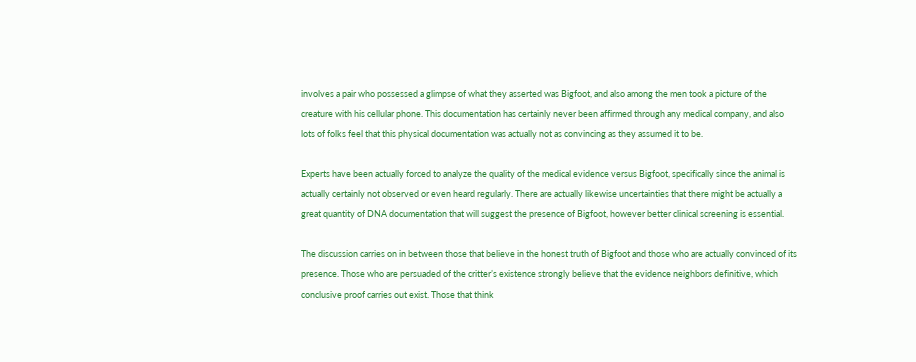involves a pair who possessed a glimpse of what they asserted was Bigfoot, and also among the men took a picture of the creature with his cellular phone. This documentation has certainly never been affirmed through any medical company, and also lots of folks feel that this physical documentation was actually not as convincing as they assumed it to be.

Experts have been actually forced to analyze the quality of the medical evidence versus Bigfoot, specifically since the animal is actually certainly not observed or even heard regularly. There are actually likewise uncertainties that there might be actually a great quantity of DNA documentation that will suggest the presence of Bigfoot, however better clinical screening is essential.

The discussion carries on in between those that believe in the honest truth of Bigfoot and those who are actually convinced of its presence. Those who are persuaded of the critter’s existence strongly believe that the evidence neighbors definitive, which conclusive proof carries out exist. Those that think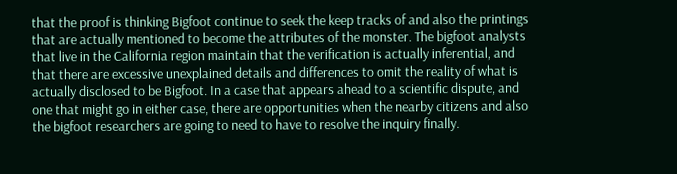that the proof is thinking Bigfoot continue to seek the keep tracks of and also the printings that are actually mentioned to become the attributes of the monster. The bigfoot analysts that live in the California region maintain that the verification is actually inferential, and that there are excessive unexplained details and differences to omit the reality of what is actually disclosed to be Bigfoot. In a case that appears ahead to a scientific dispute, and one that might go in either case, there are opportunities when the nearby citizens and also the bigfoot researchers are going to need to have to resolve the inquiry finally.